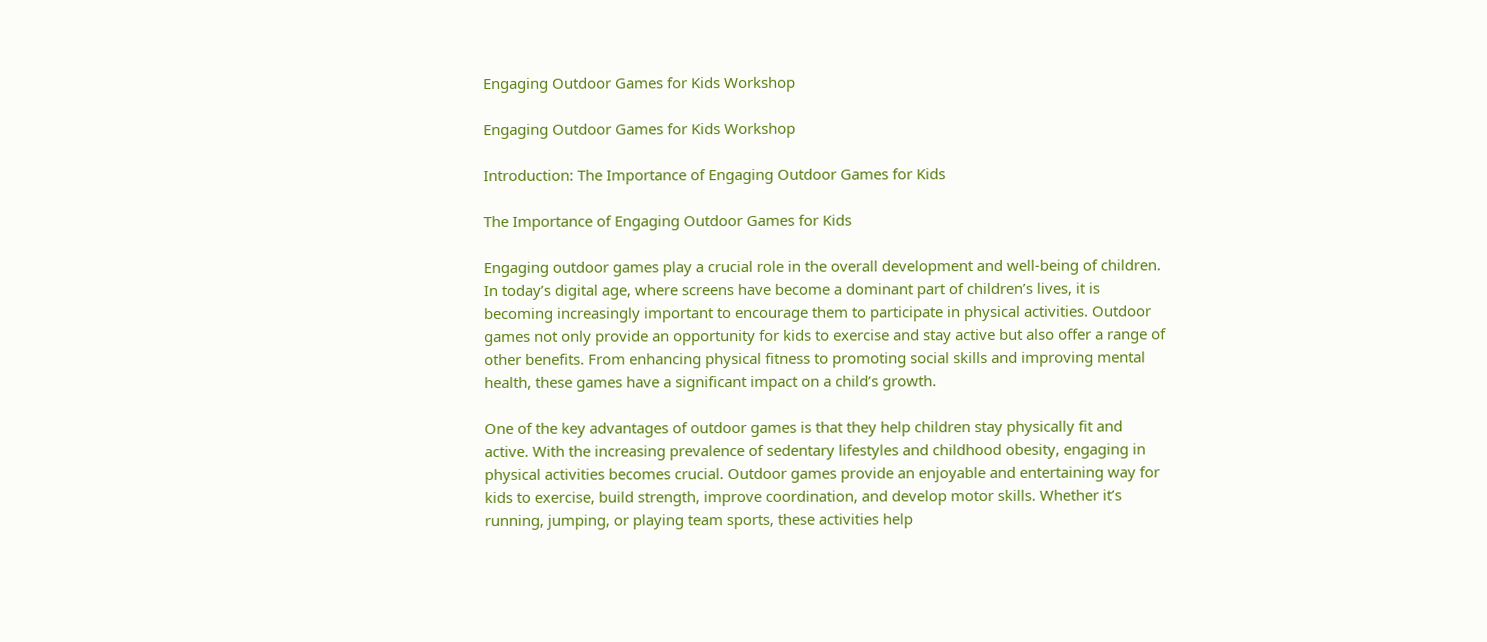Engaging Outdoor Games for Kids Workshop

Engaging Outdoor Games for Kids Workshop

Introduction: The Importance of Engaging Outdoor Games for Kids

The Importance of Engaging Outdoor Games for Kids

Engaging outdoor games play a crucial role in the overall development and well-being of children. In today’s digital age, where screens have become a dominant part of children’s lives, it is becoming increasingly important to encourage them to participate in physical activities. Outdoor games not only provide an opportunity for kids to exercise and stay active but also offer a range of other benefits. From enhancing physical fitness to promoting social skills and improving mental health, these games have a significant impact on a child’s growth.

One of the key advantages of outdoor games is that they help children stay physically fit and active. With the increasing prevalence of sedentary lifestyles and childhood obesity, engaging in physical activities becomes crucial. Outdoor games provide an enjoyable and entertaining way for kids to exercise, build strength, improve coordination, and develop motor skills. Whether it’s running, jumping, or playing team sports, these activities help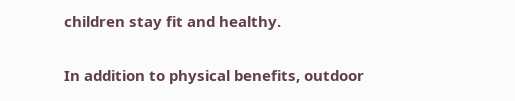children stay fit and healthy.

In addition to physical benefits, outdoor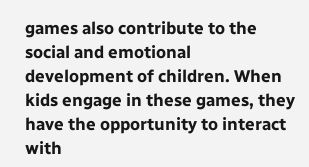games also contribute to the social and emotional development of children. When kids engage in these games, they have the opportunity to interact with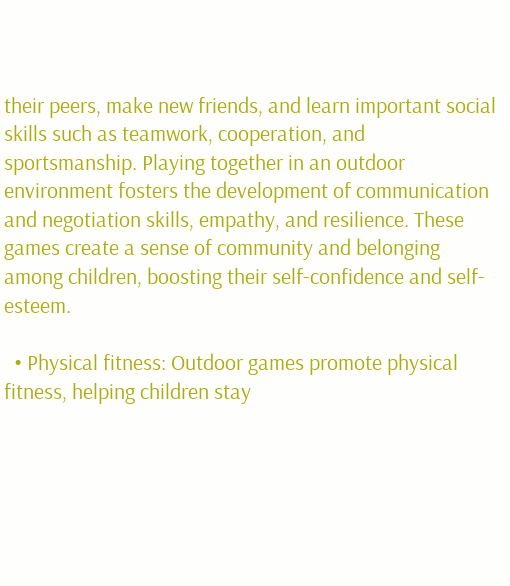their peers, make new friends, and learn important social skills such as teamwork, cooperation, and sportsmanship. Playing together in an outdoor environment fosters the development of communication and negotiation skills, empathy, and resilience. These games create a sense of community and belonging among children, boosting their self-confidence and self-esteem.

  • Physical fitness: Outdoor games promote physical fitness, helping children stay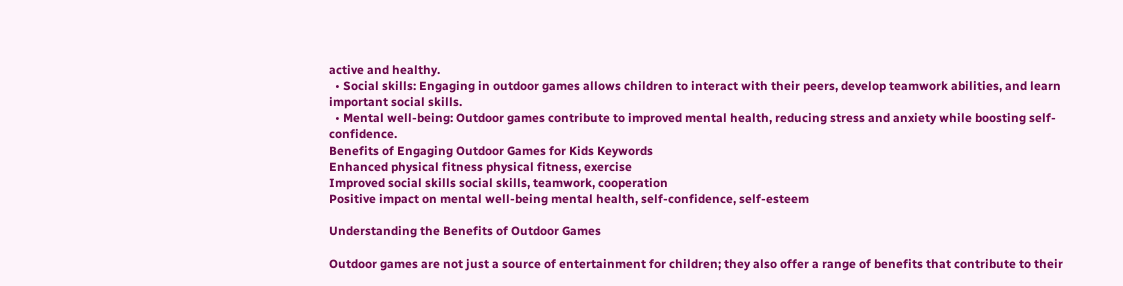active and healthy.
  • Social skills: Engaging in outdoor games allows children to interact with their peers, develop teamwork abilities, and learn important social skills.
  • Mental well-being: Outdoor games contribute to improved mental health, reducing stress and anxiety while boosting self-confidence.
Benefits of Engaging Outdoor Games for Kids Keywords
Enhanced physical fitness physical fitness, exercise
Improved social skills social skills, teamwork, cooperation
Positive impact on mental well-being mental health, self-confidence, self-esteem

Understanding the Benefits of Outdoor Games

Outdoor games are not just a source of entertainment for children; they also offer a range of benefits that contribute to their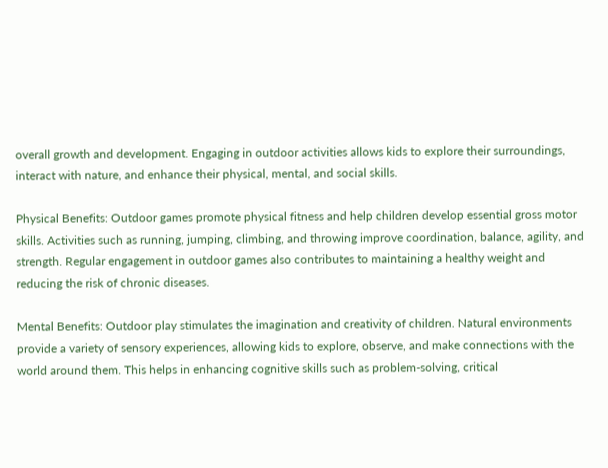overall growth and development. Engaging in outdoor activities allows kids to explore their surroundings, interact with nature, and enhance their physical, mental, and social skills.

Physical Benefits: Outdoor games promote physical fitness and help children develop essential gross motor skills. Activities such as running, jumping, climbing, and throwing improve coordination, balance, agility, and strength. Regular engagement in outdoor games also contributes to maintaining a healthy weight and reducing the risk of chronic diseases.

Mental Benefits: Outdoor play stimulates the imagination and creativity of children. Natural environments provide a variety of sensory experiences, allowing kids to explore, observe, and make connections with the world around them. This helps in enhancing cognitive skills such as problem-solving, critical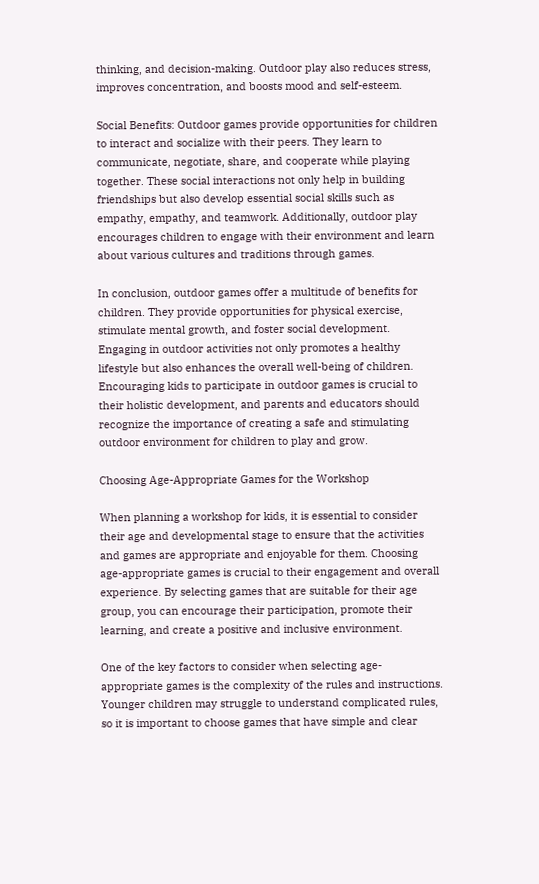thinking, and decision-making. Outdoor play also reduces stress, improves concentration, and boosts mood and self-esteem.

Social Benefits: Outdoor games provide opportunities for children to interact and socialize with their peers. They learn to communicate, negotiate, share, and cooperate while playing together. These social interactions not only help in building friendships but also develop essential social skills such as empathy, empathy, and teamwork. Additionally, outdoor play encourages children to engage with their environment and learn about various cultures and traditions through games.

In conclusion, outdoor games offer a multitude of benefits for children. They provide opportunities for physical exercise, stimulate mental growth, and foster social development. Engaging in outdoor activities not only promotes a healthy lifestyle but also enhances the overall well-being of children. Encouraging kids to participate in outdoor games is crucial to their holistic development, and parents and educators should recognize the importance of creating a safe and stimulating outdoor environment for children to play and grow.

Choosing Age-Appropriate Games for the Workshop

When planning a workshop for kids, it is essential to consider their age and developmental stage to ensure that the activities and games are appropriate and enjoyable for them. Choosing age-appropriate games is crucial to their engagement and overall experience. By selecting games that are suitable for their age group, you can encourage their participation, promote their learning, and create a positive and inclusive environment.

One of the key factors to consider when selecting age-appropriate games is the complexity of the rules and instructions. Younger children may struggle to understand complicated rules, so it is important to choose games that have simple and clear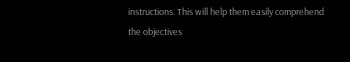instructions. This will help them easily comprehend the objectives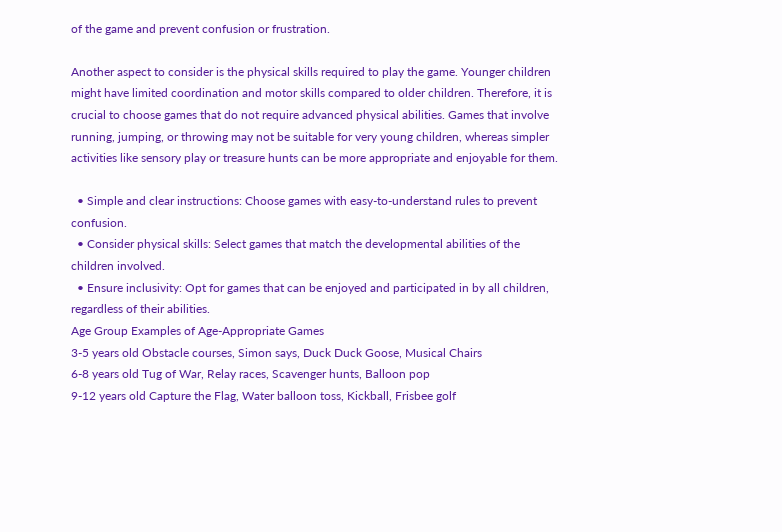of the game and prevent confusion or frustration.

Another aspect to consider is the physical skills required to play the game. Younger children might have limited coordination and motor skills compared to older children. Therefore, it is crucial to choose games that do not require advanced physical abilities. Games that involve running, jumping, or throwing may not be suitable for very young children, whereas simpler activities like sensory play or treasure hunts can be more appropriate and enjoyable for them.

  • Simple and clear instructions: Choose games with easy-to-understand rules to prevent confusion.
  • Consider physical skills: Select games that match the developmental abilities of the children involved.
  • Ensure inclusivity: Opt for games that can be enjoyed and participated in by all children, regardless of their abilities.
Age Group Examples of Age-Appropriate Games
3-5 years old Obstacle courses, Simon says, Duck Duck Goose, Musical Chairs
6-8 years old Tug of War, Relay races, Scavenger hunts, Balloon pop
9-12 years old Capture the Flag, Water balloon toss, Kickball, Frisbee golf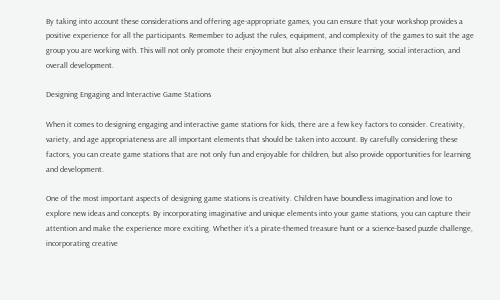By taking into account these considerations and offering age-appropriate games, you can ensure that your workshop provides a positive experience for all the participants. Remember to adjust the rules, equipment, and complexity of the games to suit the age group you are working with. This will not only promote their enjoyment but also enhance their learning, social interaction, and overall development.

Designing Engaging and Interactive Game Stations

When it comes to designing engaging and interactive game stations for kids, there are a few key factors to consider. Creativity, variety, and age appropriateness are all important elements that should be taken into account. By carefully considering these factors, you can create game stations that are not only fun and enjoyable for children, but also provide opportunities for learning and development.

One of the most important aspects of designing game stations is creativity. Children have boundless imagination and love to explore new ideas and concepts. By incorporating imaginative and unique elements into your game stations, you can capture their attention and make the experience more exciting. Whether it’s a pirate-themed treasure hunt or a science-based puzzle challenge, incorporating creative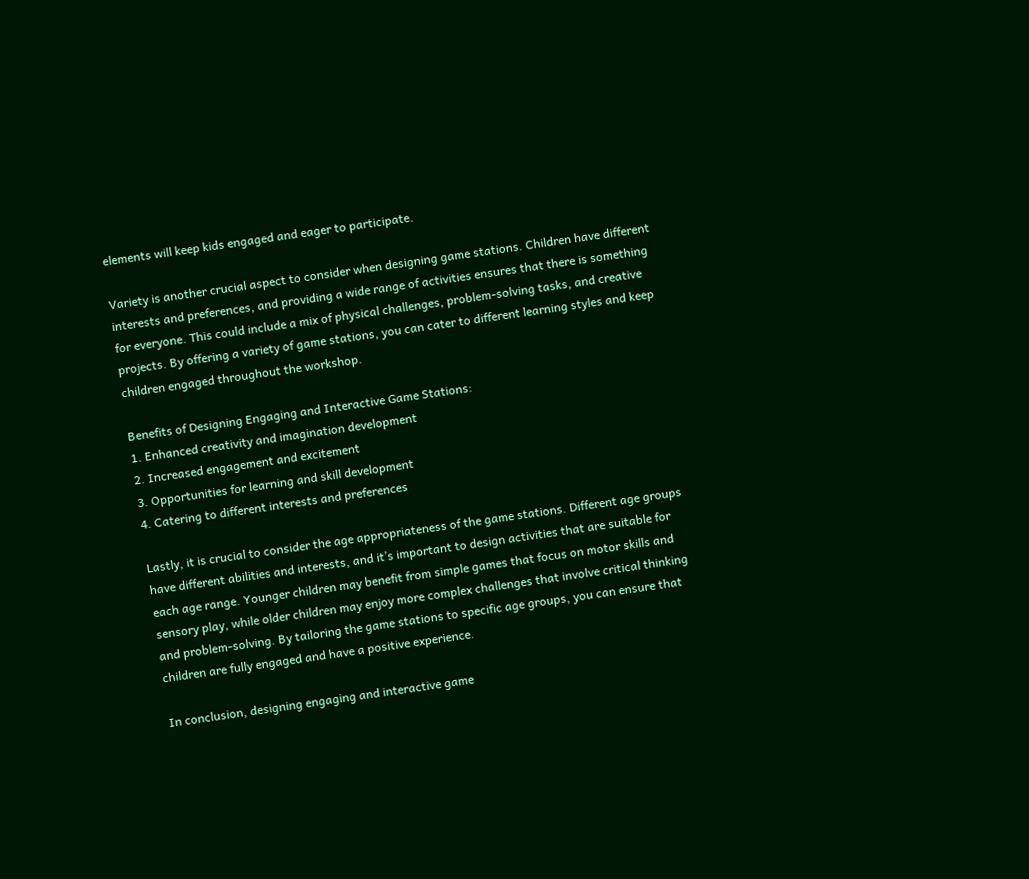elements will keep kids engaged and eager to participate.

Variety is another crucial aspect to consider when designing game stations. Children have different interests and preferences, and providing a wide range of activities ensures that there is something for everyone. This could include a mix of physical challenges, problem-solving tasks, and creative projects. By offering a variety of game stations, you can cater to different learning styles and keep children engaged throughout the workshop.

Benefits of Designing Engaging and Interactive Game Stations:
1. Enhanced creativity and imagination development
2. Increased engagement and excitement
3. Opportunities for learning and skill development
4. Catering to different interests and preferences

Lastly, it is crucial to consider the age appropriateness of the game stations. Different age groups have different abilities and interests, and it’s important to design activities that are suitable for each age range. Younger children may benefit from simple games that focus on motor skills and sensory play, while older children may enjoy more complex challenges that involve critical thinking and problem-solving. By tailoring the game stations to specific age groups, you can ensure that children are fully engaged and have a positive experience.

In conclusion, designing engaging and interactive game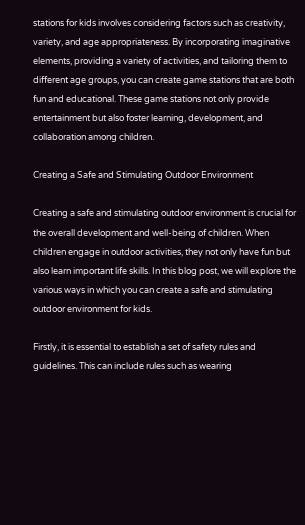stations for kids involves considering factors such as creativity, variety, and age appropriateness. By incorporating imaginative elements, providing a variety of activities, and tailoring them to different age groups, you can create game stations that are both fun and educational. These game stations not only provide entertainment but also foster learning, development, and collaboration among children.

Creating a Safe and Stimulating Outdoor Environment

Creating a safe and stimulating outdoor environment is crucial for the overall development and well-being of children. When children engage in outdoor activities, they not only have fun but also learn important life skills. In this blog post, we will explore the various ways in which you can create a safe and stimulating outdoor environment for kids.

Firstly, it is essential to establish a set of safety rules and guidelines. This can include rules such as wearing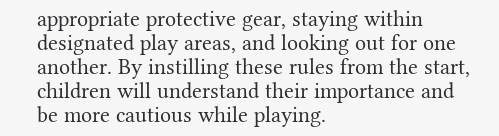appropriate protective gear, staying within designated play areas, and looking out for one another. By instilling these rules from the start, children will understand their importance and be more cautious while playing.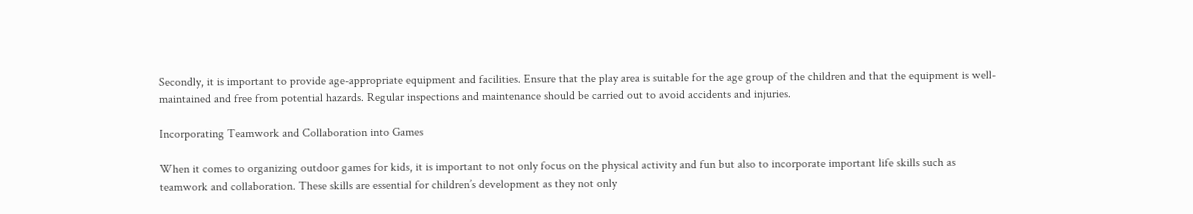Secondly, it is important to provide age-appropriate equipment and facilities. Ensure that the play area is suitable for the age group of the children and that the equipment is well-maintained and free from potential hazards. Regular inspections and maintenance should be carried out to avoid accidents and injuries.

Incorporating Teamwork and Collaboration into Games

When it comes to organizing outdoor games for kids, it is important to not only focus on the physical activity and fun but also to incorporate important life skills such as teamwork and collaboration. These skills are essential for children’s development as they not only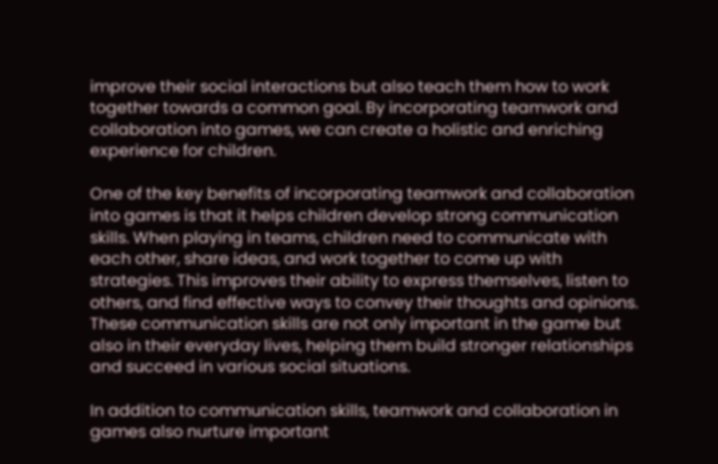improve their social interactions but also teach them how to work together towards a common goal. By incorporating teamwork and collaboration into games, we can create a holistic and enriching experience for children.

One of the key benefits of incorporating teamwork and collaboration into games is that it helps children develop strong communication skills. When playing in teams, children need to communicate with each other, share ideas, and work together to come up with strategies. This improves their ability to express themselves, listen to others, and find effective ways to convey their thoughts and opinions. These communication skills are not only important in the game but also in their everyday lives, helping them build stronger relationships and succeed in various social situations.

In addition to communication skills, teamwork and collaboration in games also nurture important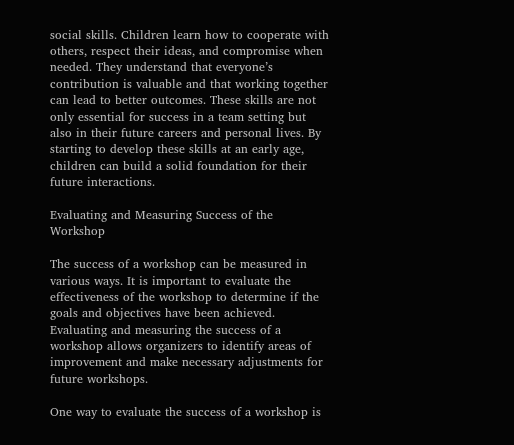social skills. Children learn how to cooperate with others, respect their ideas, and compromise when needed. They understand that everyone’s contribution is valuable and that working together can lead to better outcomes. These skills are not only essential for success in a team setting but also in their future careers and personal lives. By starting to develop these skills at an early age, children can build a solid foundation for their future interactions.

Evaluating and Measuring Success of the Workshop

The success of a workshop can be measured in various ways. It is important to evaluate the effectiveness of the workshop to determine if the goals and objectives have been achieved. Evaluating and measuring the success of a workshop allows organizers to identify areas of improvement and make necessary adjustments for future workshops.

One way to evaluate the success of a workshop is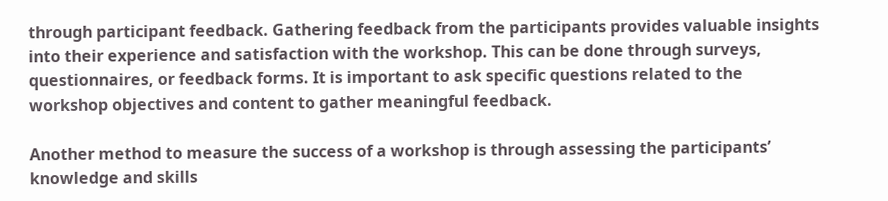through participant feedback. Gathering feedback from the participants provides valuable insights into their experience and satisfaction with the workshop. This can be done through surveys, questionnaires, or feedback forms. It is important to ask specific questions related to the workshop objectives and content to gather meaningful feedback.

Another method to measure the success of a workshop is through assessing the participants’ knowledge and skills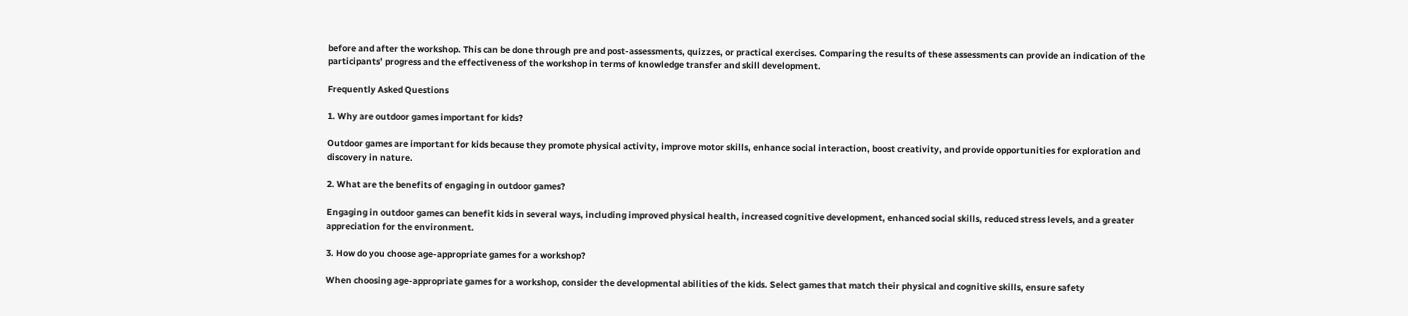before and after the workshop. This can be done through pre and post-assessments, quizzes, or practical exercises. Comparing the results of these assessments can provide an indication of the participants’ progress and the effectiveness of the workshop in terms of knowledge transfer and skill development.

Frequently Asked Questions

1. Why are outdoor games important for kids?

Outdoor games are important for kids because they promote physical activity, improve motor skills, enhance social interaction, boost creativity, and provide opportunities for exploration and discovery in nature.

2. What are the benefits of engaging in outdoor games?

Engaging in outdoor games can benefit kids in several ways, including improved physical health, increased cognitive development, enhanced social skills, reduced stress levels, and a greater appreciation for the environment.

3. How do you choose age-appropriate games for a workshop?

When choosing age-appropriate games for a workshop, consider the developmental abilities of the kids. Select games that match their physical and cognitive skills, ensure safety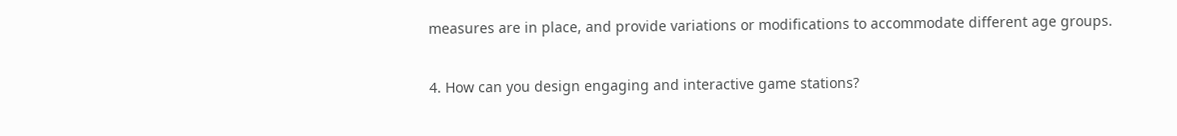measures are in place, and provide variations or modifications to accommodate different age groups.

4. How can you design engaging and interactive game stations?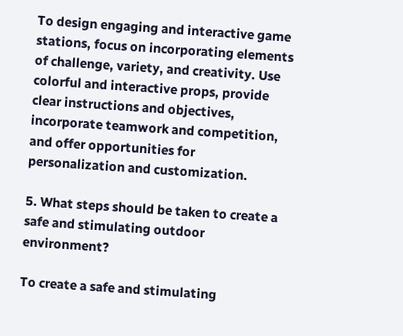To design engaging and interactive game stations, focus on incorporating elements of challenge, variety, and creativity. Use colorful and interactive props, provide clear instructions and objectives, incorporate teamwork and competition, and offer opportunities for personalization and customization.

5. What steps should be taken to create a safe and stimulating outdoor environment?

To create a safe and stimulating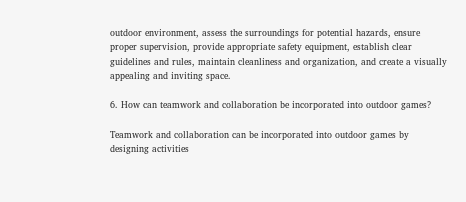outdoor environment, assess the surroundings for potential hazards, ensure proper supervision, provide appropriate safety equipment, establish clear guidelines and rules, maintain cleanliness and organization, and create a visually appealing and inviting space.

6. How can teamwork and collaboration be incorporated into outdoor games?

Teamwork and collaboration can be incorporated into outdoor games by designing activities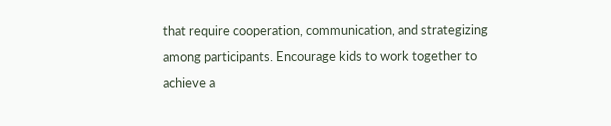that require cooperation, communication, and strategizing among participants. Encourage kids to work together to achieve a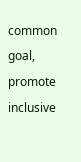common goal, promote inclusive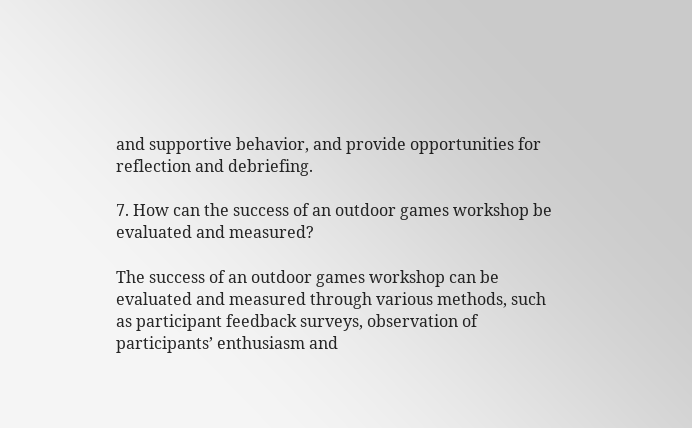and supportive behavior, and provide opportunities for reflection and debriefing.

7. How can the success of an outdoor games workshop be evaluated and measured?

The success of an outdoor games workshop can be evaluated and measured through various methods, such as participant feedback surveys, observation of participants’ enthusiasm and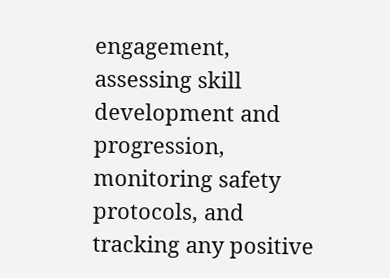engagement, assessing skill development and progression, monitoring safety protocols, and tracking any positive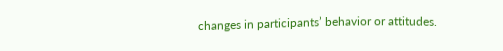changes in participants’ behavior or attitudes.